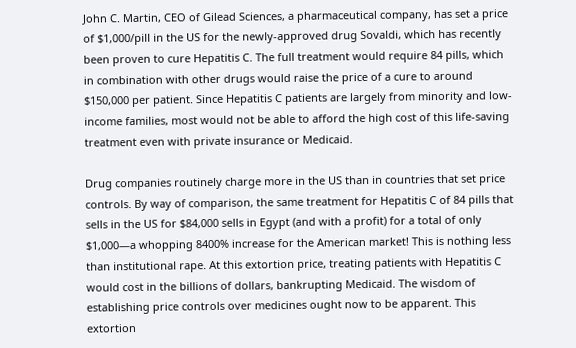John C. Martin, CEO of Gilead Sciences, a pharmaceutical company, has set a price of $1,000/pill in the US for the newly-approved drug Sovaldi, which has recently been proven to cure Hepatitis C. The full treatment would require 84 pills, which in combination with other drugs would raise the price of a cure to around $150,000 per patient. Since Hepatitis C patients are largely from minority and low-income families, most would not be able to afford the high cost of this life-saving treatment even with private insurance or Medicaid.

Drug companies routinely charge more in the US than in countries that set price controls. By way of comparison, the same treatment for Hepatitis C of 84 pills that sells in the US for $84,000 sells in Egypt (and with a profit) for a total of only $1,000—a whopping 8400% increase for the American market! This is nothing less than institutional rape. At this extortion price, treating patients with Hepatitis C would cost in the billions of dollars, bankrupting Medicaid. The wisdom of establishing price controls over medicines ought now to be apparent. This extortion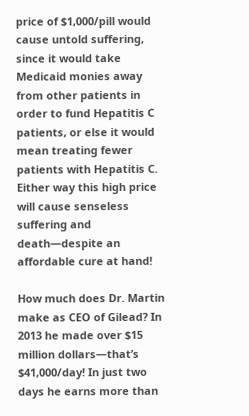price of $1,000/pill would cause untold suffering, since it would take Medicaid monies away from other patients in order to fund Hepatitis C patients, or else it would mean treating fewer patients with Hepatitis C. Either way this high price will cause senseless suffering and death—despite an affordable cure at hand!

How much does Dr. Martin make as CEO of Gilead? In 2013 he made over $15 million dollars—that’s $41,000/day! In just two days he earns more than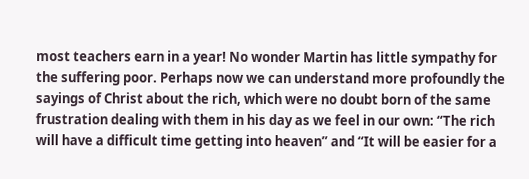most teachers earn in a year! No wonder Martin has little sympathy for the suffering poor. Perhaps now we can understand more profoundly the sayings of Christ about the rich, which were no doubt born of the same frustration dealing with them in his day as we feel in our own: “The rich will have a difficult time getting into heaven” and “It will be easier for a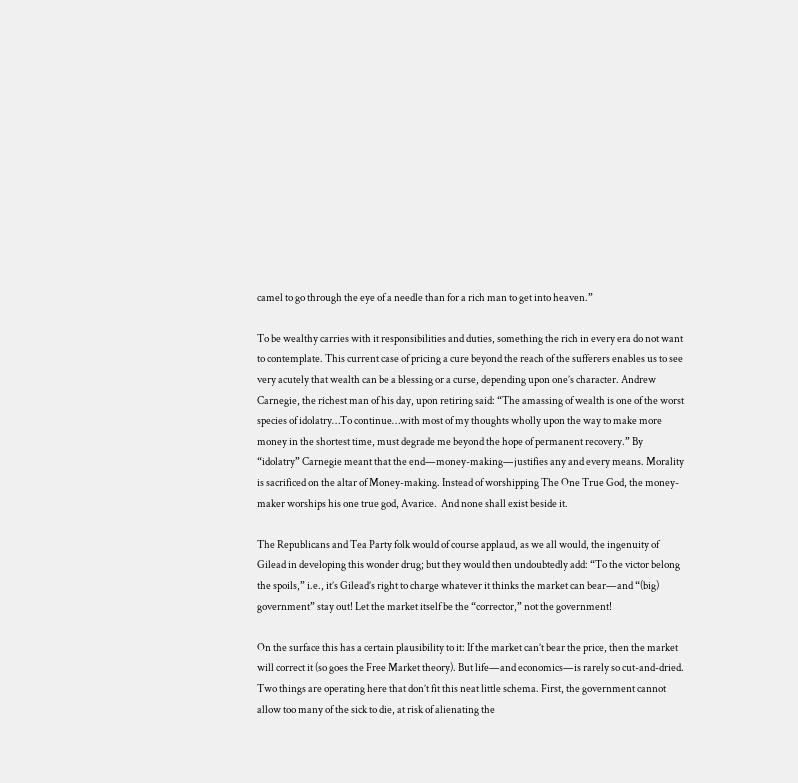camel to go through the eye of a needle than for a rich man to get into heaven.”

To be wealthy carries with it responsibilities and duties, something the rich in every era do not want to contemplate. This current case of pricing a cure beyond the reach of the sufferers enables us to see very acutely that wealth can be a blessing or a curse, depending upon one’s character. Andrew Carnegie, the richest man of his day, upon retiring said: “The amassing of wealth is one of the worst species of idolatry…To continue…with most of my thoughts wholly upon the way to make more money in the shortest time, must degrade me beyond the hope of permanent recovery.” By “idolatry” Carnegie meant that the end—money-making—justifies any and every means. Morality is sacrificed on the altar of Money-making. Instead of worshipping The One True God, the money-maker worships his one true god, Avarice.  And none shall exist beside it.

The Republicans and Tea Party folk would of course applaud, as we all would, the ingenuity of Gilead in developing this wonder drug; but they would then undoubtedly add: “To the victor belong the spoils,” i.e., it’s Gilead’s right to charge whatever it thinks the market can bear—and “(big) government” stay out! Let the market itself be the “corrector,” not the government!

On the surface this has a certain plausibility to it: If the market can’t bear the price, then the market will correct it (so goes the Free Market theory). But life—and economics—is rarely so cut-and-dried. Two things are operating here that don’t fit this neat little schema. First, the government cannot allow too many of the sick to die, at risk of alienating the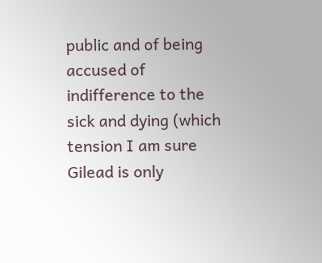public and of being accused of indifference to the sick and dying (which tension I am sure Gilead is only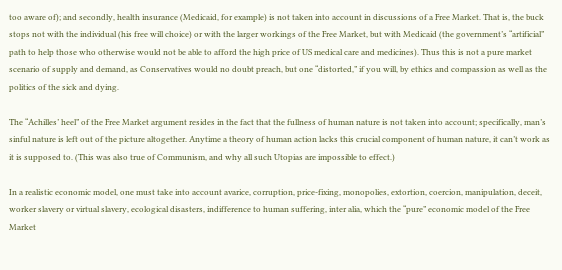too aware of); and secondly, health insurance (Medicaid, for example) is not taken into account in discussions of a Free Market. That is, the buck stops not with the individual (his free will choice) or with the larger workings of the Free Market, but with Medicaid (the government’s “artificial” path to help those who otherwise would not be able to afford the high price of US medical care and medicines). Thus this is not a pure market scenario of supply and demand, as Conservatives would no doubt preach, but one “distorted,” if you will, by ethics and compassion as well as the politics of the sick and dying.

The “Achilles’ heel” of the Free Market argument resides in the fact that the fullness of human nature is not taken into account; specifically, man’s sinful nature is left out of the picture altogether. Anytime a theory of human action lacks this crucial component of human nature, it can’t work as it is supposed to. (This was also true of Communism, and why all such Utopias are impossible to effect.)

In a realistic economic model, one must take into account avarice, corruption, price-fixing, monopolies, extortion, coercion, manipulation, deceit, worker slavery or virtual slavery, ecological disasters, indifference to human suffering, inter alia, which the “pure” economic model of the Free Market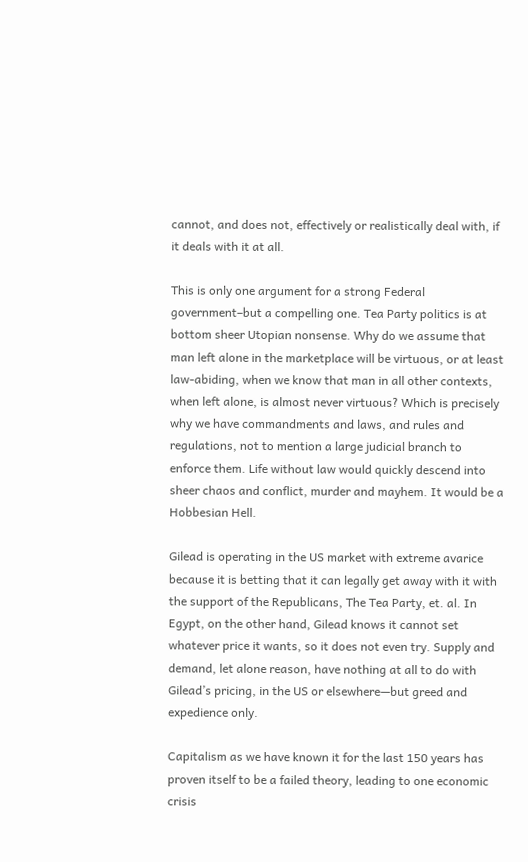cannot, and does not, effectively or realistically deal with, if it deals with it at all.

This is only one argument for a strong Federal government–but a compelling one. Tea Party politics is at bottom sheer Utopian nonsense. Why do we assume that man left alone in the marketplace will be virtuous, or at least law-abiding, when we know that man in all other contexts, when left alone, is almost never virtuous? Which is precisely why we have commandments and laws, and rules and regulations, not to mention a large judicial branch to enforce them. Life without law would quickly descend into sheer chaos and conflict, murder and mayhem. It would be a Hobbesian Hell.

Gilead is operating in the US market with extreme avarice because it is betting that it can legally get away with it with the support of the Republicans, The Tea Party, et. al. In Egypt, on the other hand, Gilead knows it cannot set whatever price it wants, so it does not even try. Supply and demand, let alone reason, have nothing at all to do with Gilead’s pricing, in the US or elsewhere—but greed and expedience only.

Capitalism as we have known it for the last 150 years has proven itself to be a failed theory, leading to one economic crisis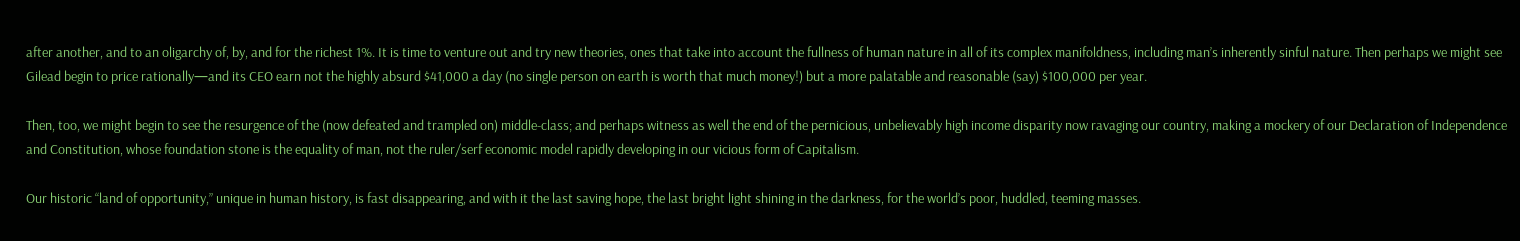after another, and to an oligarchy of, by, and for the richest 1%. It is time to venture out and try new theories, ones that take into account the fullness of human nature in all of its complex manifoldness, including man’s inherently sinful nature. Then perhaps we might see Gilead begin to price rationally—and its CEO earn not the highly absurd $41,000 a day (no single person on earth is worth that much money!) but a more palatable and reasonable (say) $100,000 per year.

Then, too, we might begin to see the resurgence of the (now defeated and trampled on) middle-class; and perhaps witness as well the end of the pernicious, unbelievably high income disparity now ravaging our country, making a mockery of our Declaration of Independence and Constitution, whose foundation stone is the equality of man, not the ruler/serf economic model rapidly developing in our vicious form of Capitalism.

Our historic “land of opportunity,” unique in human history, is fast disappearing, and with it the last saving hope, the last bright light shining in the darkness, for the world’s poor, huddled, teeming masses.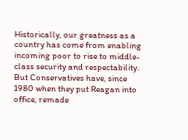Historically, our greatness as a country has come from enabling incoming poor to rise to middle-class security and respectability. But Conservatives have, since 1980 when they put Reagan into office, remade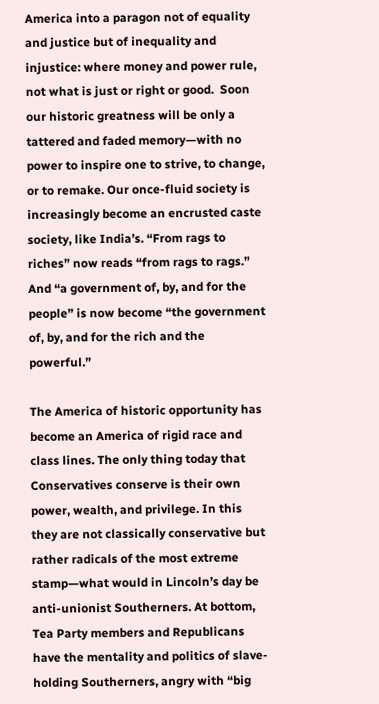America into a paragon not of equality and justice but of inequality and injustice: where money and power rule, not what is just or right or good.  Soon our historic greatness will be only a tattered and faded memory—with no power to inspire one to strive, to change, or to remake. Our once-fluid society is increasingly become an encrusted caste society, like India’s. “From rags to riches” now reads “from rags to rags.” And “a government of, by, and for the people” is now become “the government of, by, and for the rich and the powerful.”

The America of historic opportunity has become an America of rigid race and class lines. The only thing today that Conservatives conserve is their own power, wealth, and privilege. In this they are not classically conservative but rather radicals of the most extreme stamp—what would in Lincoln’s day be anti-unionist Southerners. At bottom, Tea Party members and Republicans have the mentality and politics of slave-holding Southerners, angry with “big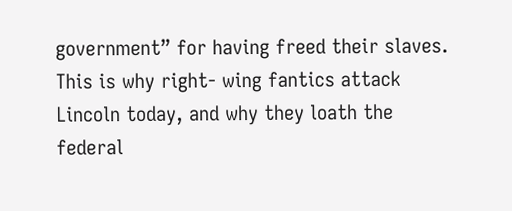government” for having freed their slaves. This is why right- wing fantics attack Lincoln today, and why they loath the federal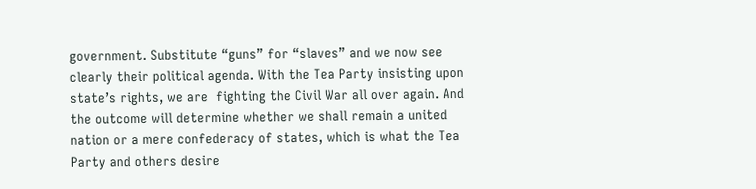government. Substitute “guns” for “slaves” and we now see clearly their political agenda. With the Tea Party insisting upon state’s rights, we are  fighting the Civil War all over again. And the outcome will determine whether we shall remain a united nation or a mere confederacy of states, which is what the Tea Party and others desire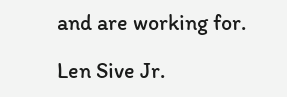and are working for.

Len Sive Jr.